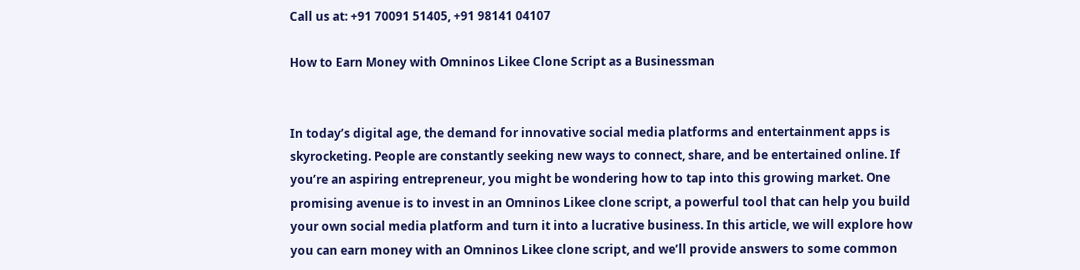Call us at: +91 70091 51405, +91 98141 04107

How to Earn Money with Omninos Likee Clone Script as a Businessman


In today’s digital age, the demand for innovative social media platforms and entertainment apps is skyrocketing. People are constantly seeking new ways to connect, share, and be entertained online. If you’re an aspiring entrepreneur, you might be wondering how to tap into this growing market. One promising avenue is to invest in an Omninos Likee clone script, a powerful tool that can help you build your own social media platform and turn it into a lucrative business. In this article, we will explore how you can earn money with an Omninos Likee clone script, and we’ll provide answers to some common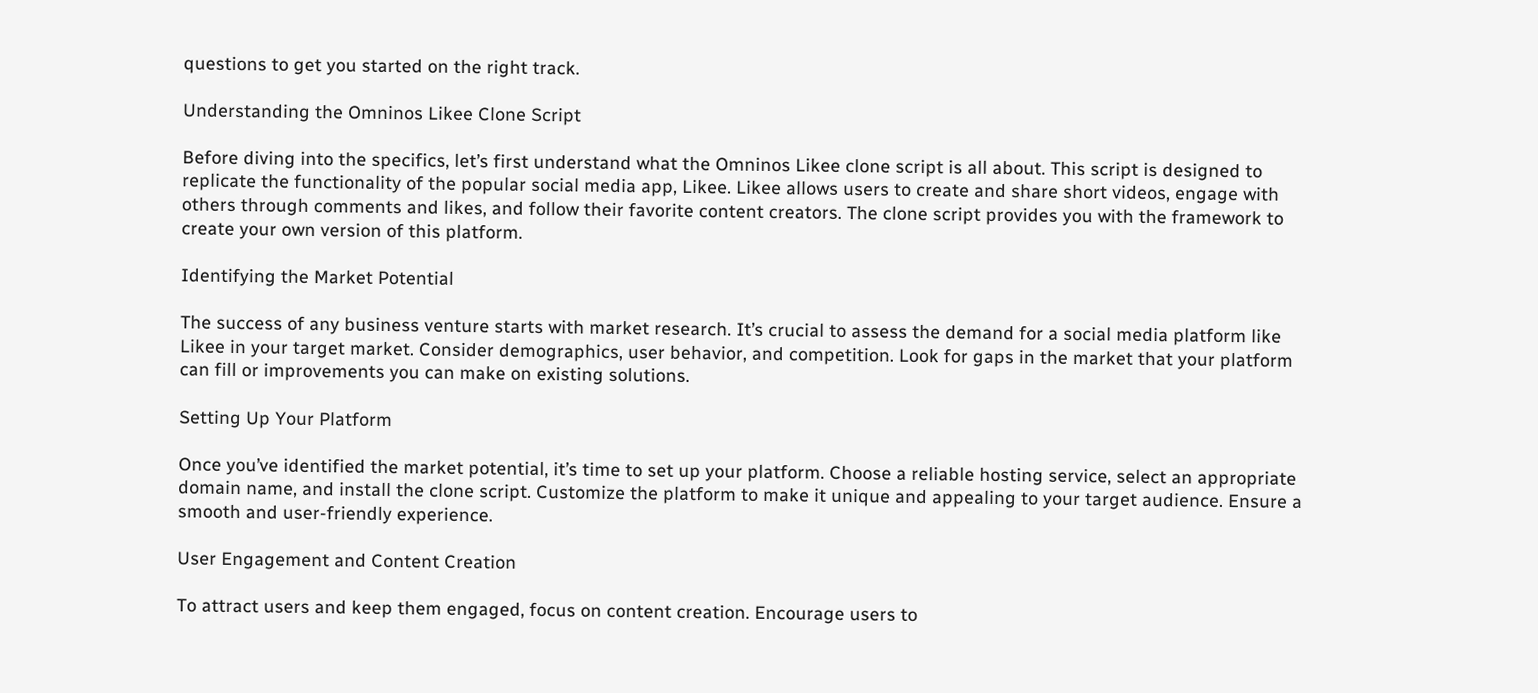questions to get you started on the right track.

Understanding the Omninos Likee Clone Script

Before diving into the specifics, let’s first understand what the Omninos Likee clone script is all about. This script is designed to replicate the functionality of the popular social media app, Likee. Likee allows users to create and share short videos, engage with others through comments and likes, and follow their favorite content creators. The clone script provides you with the framework to create your own version of this platform.

Identifying the Market Potential

The success of any business venture starts with market research. It’s crucial to assess the demand for a social media platform like Likee in your target market. Consider demographics, user behavior, and competition. Look for gaps in the market that your platform can fill or improvements you can make on existing solutions.

Setting Up Your Platform

Once you’ve identified the market potential, it’s time to set up your platform. Choose a reliable hosting service, select an appropriate domain name, and install the clone script. Customize the platform to make it unique and appealing to your target audience. Ensure a smooth and user-friendly experience.

User Engagement and Content Creation

To attract users and keep them engaged, focus on content creation. Encourage users to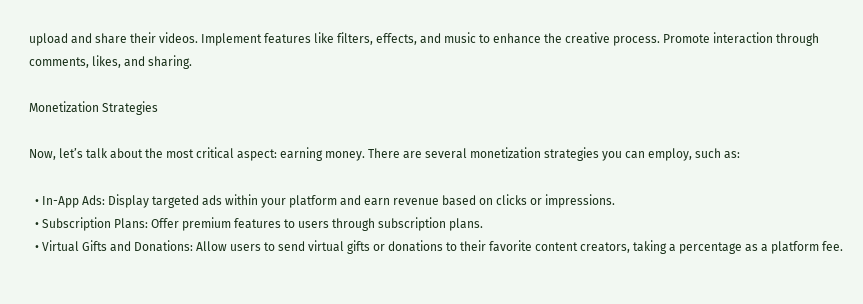upload and share their videos. Implement features like filters, effects, and music to enhance the creative process. Promote interaction through comments, likes, and sharing.

Monetization Strategies

Now, let’s talk about the most critical aspect: earning money. There are several monetization strategies you can employ, such as:

  • In-App Ads: Display targeted ads within your platform and earn revenue based on clicks or impressions.
  • Subscription Plans: Offer premium features to users through subscription plans.
  • Virtual Gifts and Donations: Allow users to send virtual gifts or donations to their favorite content creators, taking a percentage as a platform fee.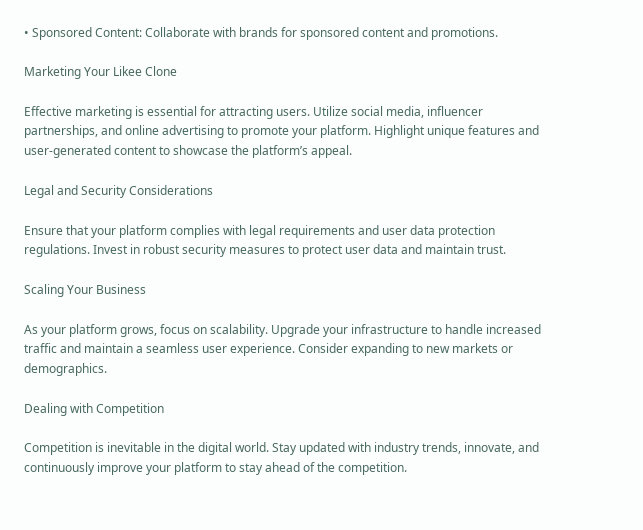• Sponsored Content: Collaborate with brands for sponsored content and promotions.

Marketing Your Likee Clone

Effective marketing is essential for attracting users. Utilize social media, influencer partnerships, and online advertising to promote your platform. Highlight unique features and user-generated content to showcase the platform’s appeal.

Legal and Security Considerations

Ensure that your platform complies with legal requirements and user data protection regulations. Invest in robust security measures to protect user data and maintain trust.

Scaling Your Business

As your platform grows, focus on scalability. Upgrade your infrastructure to handle increased traffic and maintain a seamless user experience. Consider expanding to new markets or demographics.

Dealing with Competition

Competition is inevitable in the digital world. Stay updated with industry trends, innovate, and continuously improve your platform to stay ahead of the competition.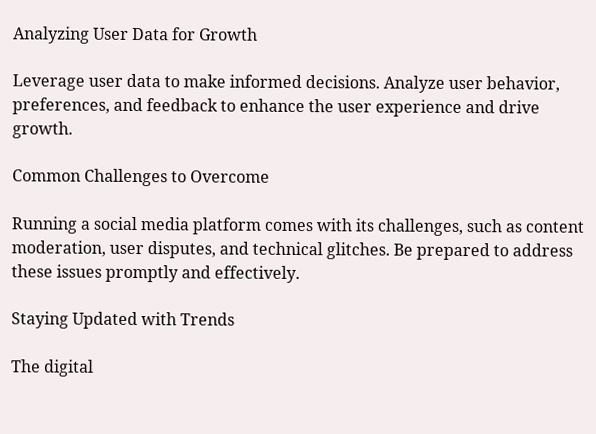Analyzing User Data for Growth

Leverage user data to make informed decisions. Analyze user behavior, preferences, and feedback to enhance the user experience and drive growth.

Common Challenges to Overcome

Running a social media platform comes with its challenges, such as content moderation, user disputes, and technical glitches. Be prepared to address these issues promptly and effectively.

Staying Updated with Trends

The digital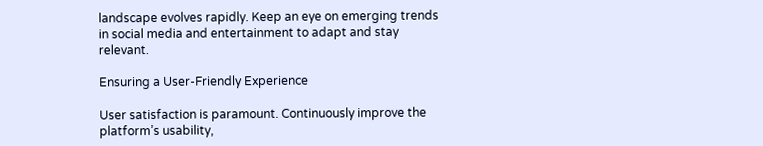landscape evolves rapidly. Keep an eye on emerging trends in social media and entertainment to adapt and stay relevant.

Ensuring a User-Friendly Experience

User satisfaction is paramount. Continuously improve the platform’s usability,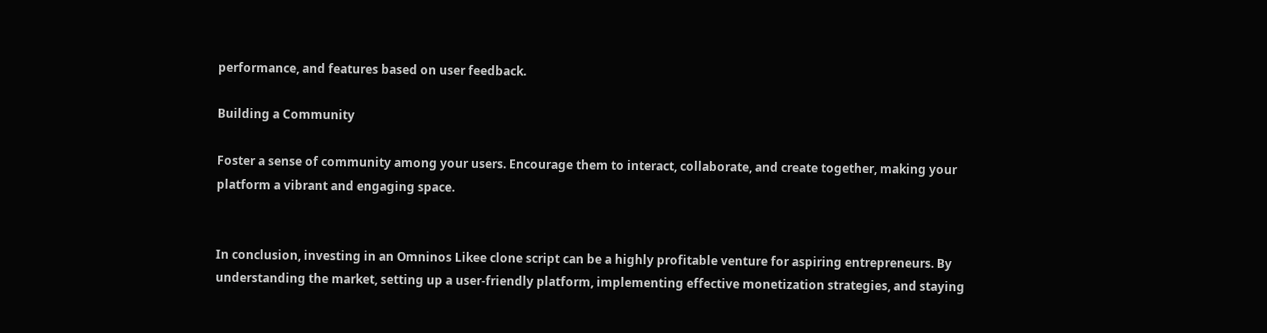performance, and features based on user feedback.

Building a Community

Foster a sense of community among your users. Encourage them to interact, collaborate, and create together, making your platform a vibrant and engaging space.


In conclusion, investing in an Omninos Likee clone script can be a highly profitable venture for aspiring entrepreneurs. By understanding the market, setting up a user-friendly platform, implementing effective monetization strategies, and staying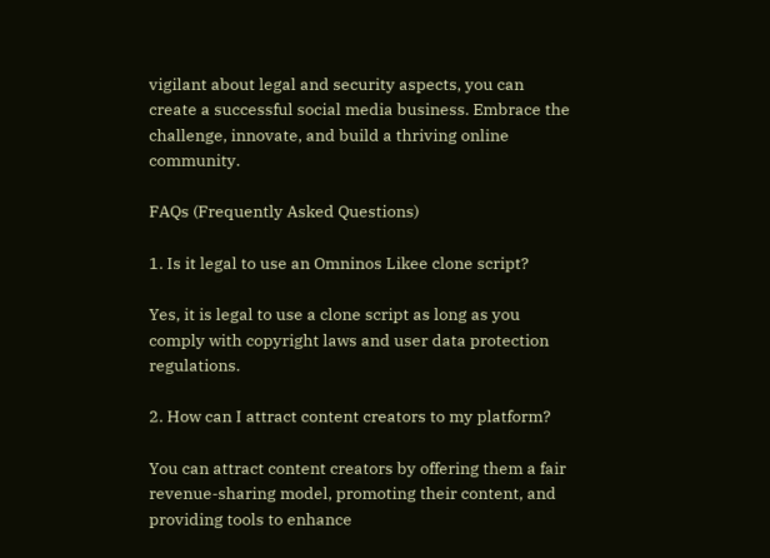vigilant about legal and security aspects, you can create a successful social media business. Embrace the challenge, innovate, and build a thriving online community.

FAQs (Frequently Asked Questions)

1. Is it legal to use an Omninos Likee clone script?

Yes, it is legal to use a clone script as long as you comply with copyright laws and user data protection regulations.

2. How can I attract content creators to my platform?

You can attract content creators by offering them a fair revenue-sharing model, promoting their content, and providing tools to enhance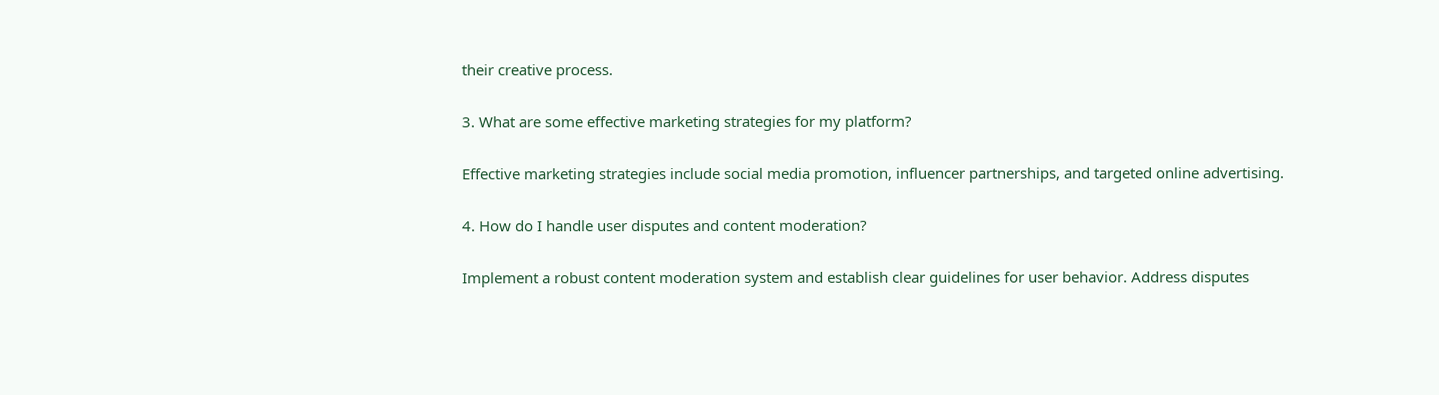their creative process.

3. What are some effective marketing strategies for my platform?

Effective marketing strategies include social media promotion, influencer partnerships, and targeted online advertising.

4. How do I handle user disputes and content moderation?

Implement a robust content moderation system and establish clear guidelines for user behavior. Address disputes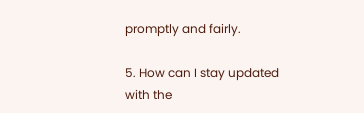promptly and fairly.

5. How can I stay updated with the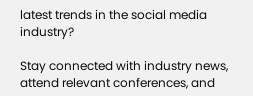latest trends in the social media industry?

Stay connected with industry news, attend relevant conferences, and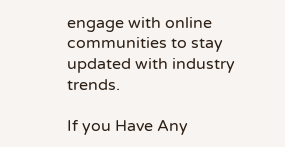engage with online communities to stay updated with industry trends.

If you Have Any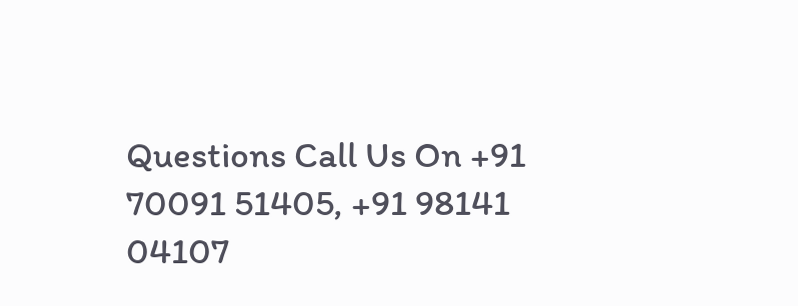Questions Call Us On +91 70091 51405, +91 98141 04107